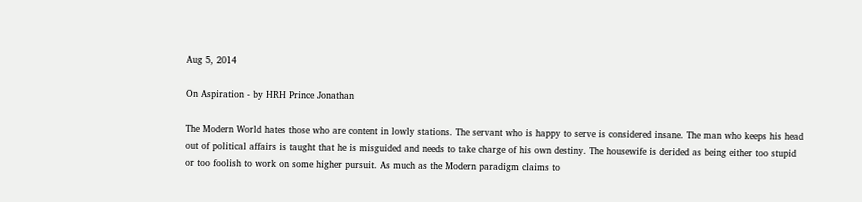Aug 5, 2014

On Aspiration - by HRH Prince Jonathan

The Modern World hates those who are content in lowly stations. The servant who is happy to serve is considered insane. The man who keeps his head out of political affairs is taught that he is misguided and needs to take charge of his own destiny. The housewife is derided as being either too stupid or too foolish to work on some higher pursuit. As much as the Modern paradigm claims to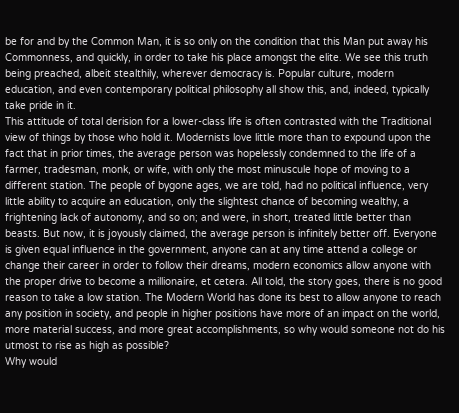be for and by the Common Man, it is so only on the condition that this Man put away his Commonness, and quickly, in order to take his place amongst the elite. We see this truth being preached, albeit stealthily, wherever democracy is. Popular culture, modern education, and even contemporary political philosophy all show this, and, indeed, typically take pride in it.
This attitude of total derision for a lower-class life is often contrasted with the Traditional view of things by those who hold it. Modernists love little more than to expound upon the fact that in prior times, the average person was hopelessly condemned to the life of a farmer, tradesman, monk, or wife, with only the most minuscule hope of moving to a different station. The people of bygone ages, we are told, had no political influence, very little ability to acquire an education, only the slightest chance of becoming wealthy, a frightening lack of autonomy, and so on; and were, in short, treated little better than beasts. But now, it is joyously claimed, the average person is infinitely better off. Everyone is given equal influence in the government, anyone can at any time attend a college or change their career in order to follow their dreams, modern economics allow anyone with the proper drive to become a millionaire, et cetera. All told, the story goes, there is no good reason to take a low station. The Modern World has done its best to allow anyone to reach any position in society, and people in higher positions have more of an impact on the world, more material success, and more great accomplishments, so why would someone not do his utmost to rise as high as possible?
Why would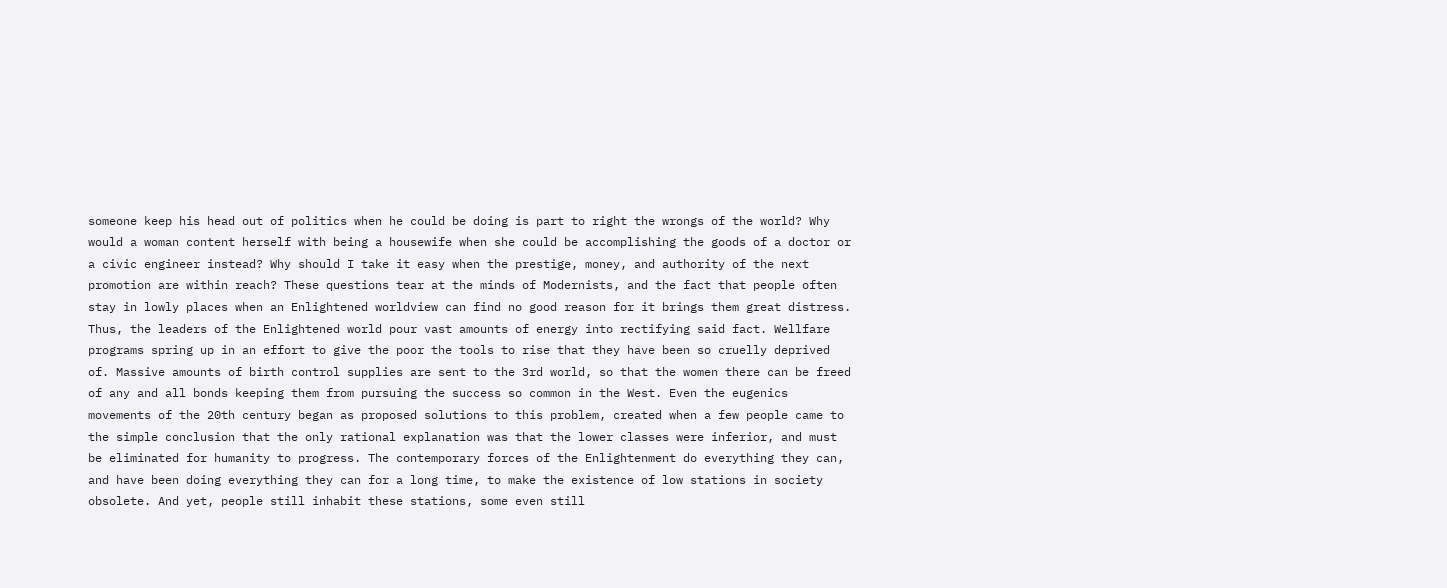someone keep his head out of politics when he could be doing is part to right the wrongs of the world? Why would a woman content herself with being a housewife when she could be accomplishing the goods of a doctor or a civic engineer instead? Why should I take it easy when the prestige, money, and authority of the next promotion are within reach? These questions tear at the minds of Modernists, and the fact that people often stay in lowly places when an Enlightened worldview can find no good reason for it brings them great distress. Thus, the leaders of the Enlightened world pour vast amounts of energy into rectifying said fact. Wellfare programs spring up in an effort to give the poor the tools to rise that they have been so cruelly deprived of. Massive amounts of birth control supplies are sent to the 3rd world, so that the women there can be freed of any and all bonds keeping them from pursuing the success so common in the West. Even the eugenics movements of the 20th century began as proposed solutions to this problem, created when a few people came to the simple conclusion that the only rational explanation was that the lower classes were inferior, and must be eliminated for humanity to progress. The contemporary forces of the Enlightenment do everything they can, and have been doing everything they can for a long time, to make the existence of low stations in society obsolete. And yet, people still inhabit these stations, some even still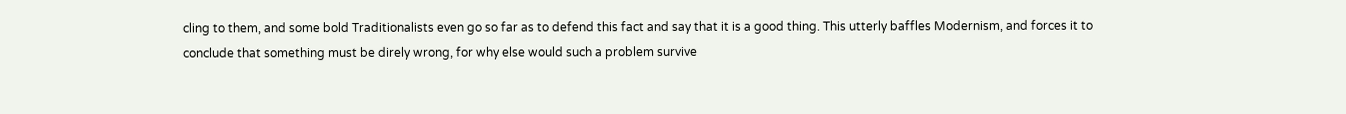cling to them, and some bold Traditionalists even go so far as to defend this fact and say that it is a good thing. This utterly baffles Modernism, and forces it to conclude that something must be direly wrong, for why else would such a problem survive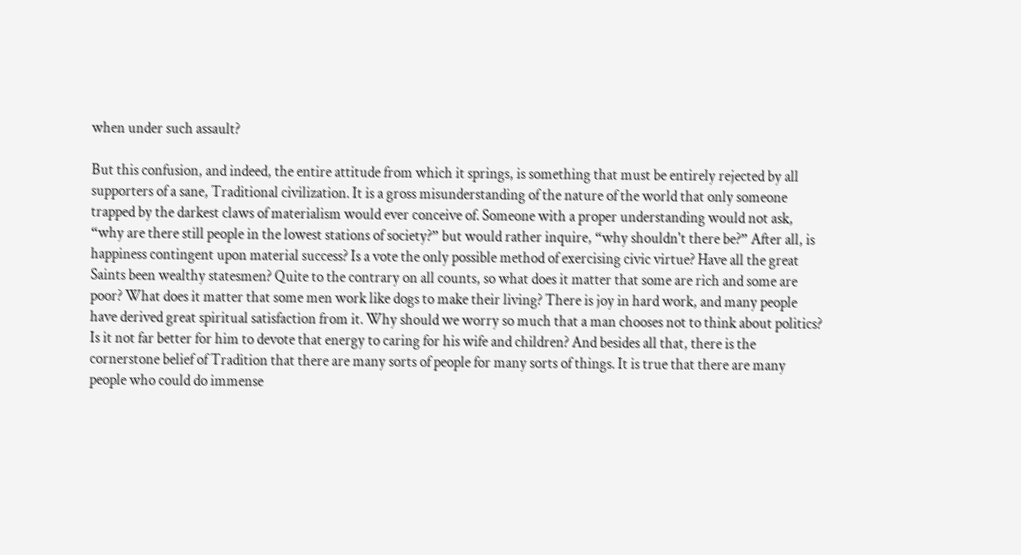when under such assault?

But this confusion, and indeed, the entire attitude from which it springs, is something that must be entirely rejected by all supporters of a sane, Traditional civilization. It is a gross misunderstanding of the nature of the world that only someone trapped by the darkest claws of materialism would ever conceive of. Someone with a proper understanding would not ask, “why are there still people in the lowest stations of society?” but would rather inquire, “why shouldn't there be?” After all, is happiness contingent upon material success? Is a vote the only possible method of exercising civic virtue? Have all the great Saints been wealthy statesmen? Quite to the contrary on all counts, so what does it matter that some are rich and some are poor? What does it matter that some men work like dogs to make their living? There is joy in hard work, and many people have derived great spiritual satisfaction from it. Why should we worry so much that a man chooses not to think about politics? Is it not far better for him to devote that energy to caring for his wife and children? And besides all that, there is the cornerstone belief of Tradition that there are many sorts of people for many sorts of things. It is true that there are many people who could do immense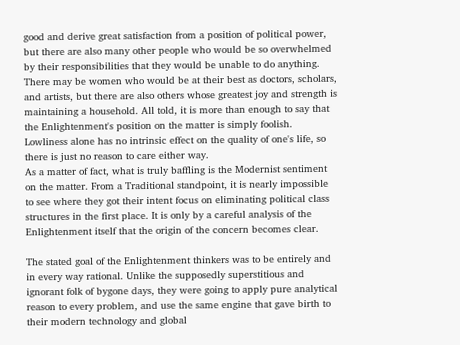good and derive great satisfaction from a position of political power, but there are also many other people who would be so overwhelmed by their responsibilities that they would be unable to do anything. There may be women who would be at their best as doctors, scholars, and artists, but there are also others whose greatest joy and strength is maintaining a household. All told, it is more than enough to say that the Enlightenment's position on the matter is simply foolish. Lowliness alone has no intrinsic effect on the quality of one's life, so there is just no reason to care either way.
As a matter of fact, what is truly baffling is the Modernist sentiment on the matter. From a Traditional standpoint, it is nearly impossible to see where they got their intent focus on eliminating political class structures in the first place. It is only by a careful analysis of the Enlightenment itself that the origin of the concern becomes clear.

The stated goal of the Enlightenment thinkers was to be entirely and in every way rational. Unlike the supposedly superstitious and ignorant folk of bygone days, they were going to apply pure analytical reason to every problem, and use the same engine that gave birth to their modern technology and global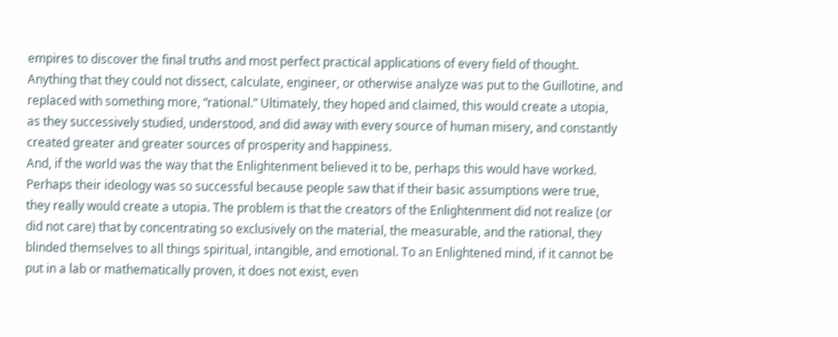empires to discover the final truths and most perfect practical applications of every field of thought. Anything that they could not dissect, calculate, engineer, or otherwise analyze was put to the Guillotine, and replaced with something more, “rational.” Ultimately, they hoped and claimed, this would create a utopia, as they successively studied, understood, and did away with every source of human misery, and constantly created greater and greater sources of prosperity and happiness.
And, if the world was the way that the Enlightenment believed it to be, perhaps this would have worked. Perhaps their ideology was so successful because people saw that if their basic assumptions were true, they really would create a utopia. The problem is that the creators of the Enlightenment did not realize (or did not care) that by concentrating so exclusively on the material, the measurable, and the rational, they blinded themselves to all things spiritual, intangible, and emotional. To an Enlightened mind, if it cannot be put in a lab or mathematically proven, it does not exist, even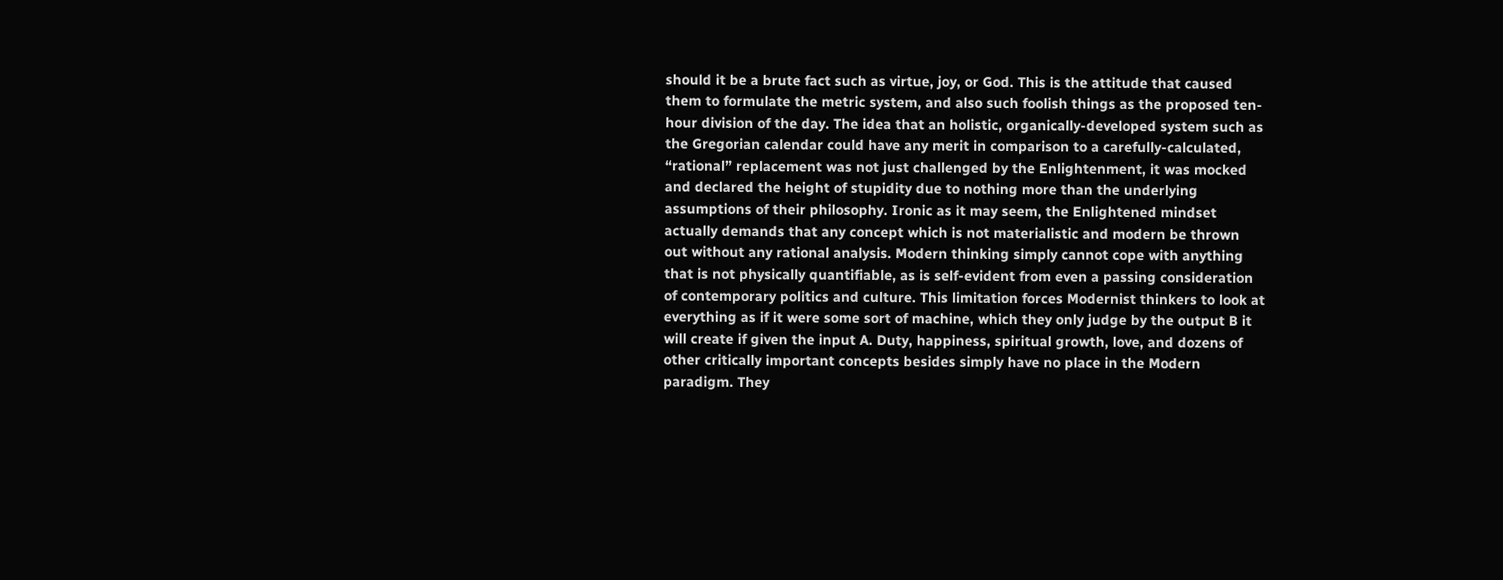should it be a brute fact such as virtue, joy, or God. This is the attitude that caused them to formulate the metric system, and also such foolish things as the proposed ten-hour division of the day. The idea that an holistic, organically-developed system such as the Gregorian calendar could have any merit in comparison to a carefully-calculated, “rational” replacement was not just challenged by the Enlightenment, it was mocked and declared the height of stupidity due to nothing more than the underlying assumptions of their philosophy. Ironic as it may seem, the Enlightened mindset actually demands that any concept which is not materialistic and modern be thrown out without any rational analysis. Modern thinking simply cannot cope with anything that is not physically quantifiable, as is self-evident from even a passing consideration of contemporary politics and culture. This limitation forces Modernist thinkers to look at everything as if it were some sort of machine, which they only judge by the output B it will create if given the input A. Duty, happiness, spiritual growth, love, and dozens of other critically important concepts besides simply have no place in the Modern paradigm. They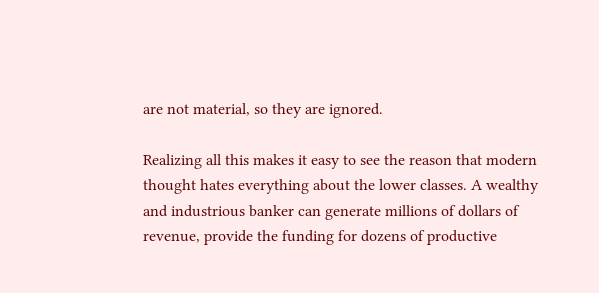are not material, so they are ignored.

Realizing all this makes it easy to see the reason that modern thought hates everything about the lower classes. A wealthy and industrious banker can generate millions of dollars of revenue, provide the funding for dozens of productive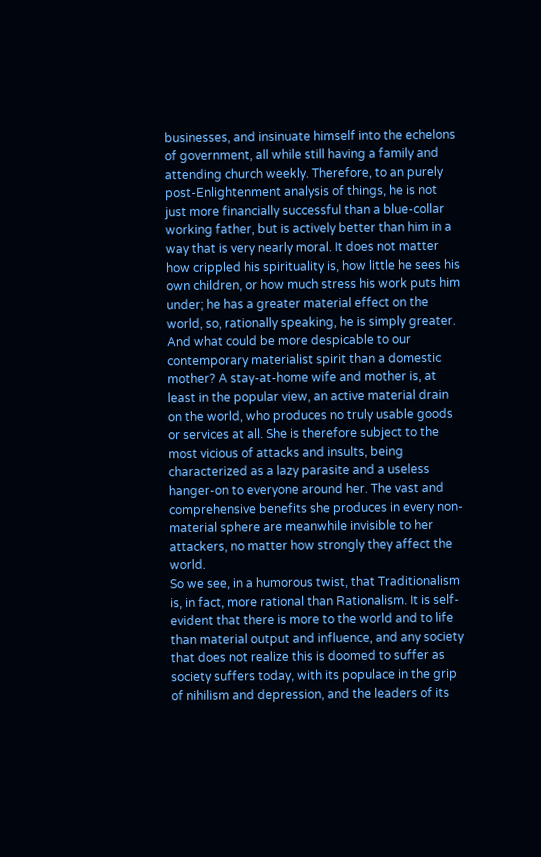businesses, and insinuate himself into the echelons of government, all while still having a family and attending church weekly. Therefore, to an purely post-Enlightenment analysis of things, he is not just more financially successful than a blue-collar working father, but is actively better than him in a way that is very nearly moral. It does not matter how crippled his spirituality is, how little he sees his own children, or how much stress his work puts him under; he has a greater material effect on the world, so, rationally speaking, he is simply greater. And what could be more despicable to our contemporary materialist spirit than a domestic mother? A stay-at-home wife and mother is, at least in the popular view, an active material drain on the world, who produces no truly usable goods or services at all. She is therefore subject to the most vicious of attacks and insults, being characterized as a lazy parasite and a useless hanger-on to everyone around her. The vast and comprehensive benefits she produces in every non-material sphere are meanwhile invisible to her attackers, no matter how strongly they affect the world.
So we see, in a humorous twist, that Traditionalism is, in fact, more rational than Rationalism. It is self-evident that there is more to the world and to life than material output and influence, and any society that does not realize this is doomed to suffer as society suffers today, with its populace in the grip of nihilism and depression, and the leaders of its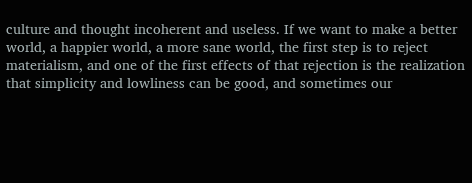culture and thought incoherent and useless. If we want to make a better world, a happier world, a more sane world, the first step is to reject materialism, and one of the first effects of that rejection is the realization that simplicity and lowliness can be good, and sometimes our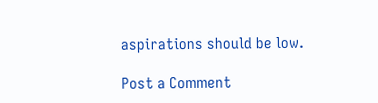aspirations should be low.

Post a Comment